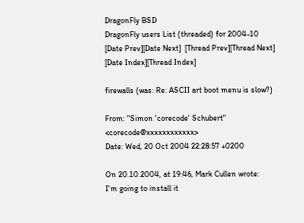DragonFly BSD
DragonFly users List (threaded) for 2004-10
[Date Prev][Date Next]  [Thread Prev][Thread Next]  [Date Index][Thread Index]

firewalls (was: Re: ASCII art boot menu is slow?)

From: "Simon 'corecode' Schubert" <corecode@xxxxxxxxxxxx>
Date: Wed, 20 Oct 2004 22:28:57 +0200

On 20.10.2004, at 19:46, Mark Cullen wrote:
I'm going to install it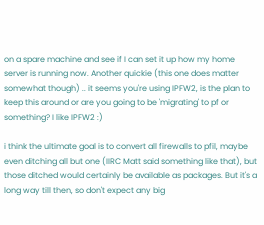on a spare machine and see if I can set it up how my home server is running now. Another quickie (this one does matter somewhat though) .. it seems you're using IPFW2, is the plan to keep this around or are you going to be 'migrating' to pf or something? I like IPFW2 :)

i think the ultimate goal is to convert all firewalls to pfil, maybe even ditching all but one (IIRC Matt said something like that), but those ditched would certainly be available as packages. But it's a long way till then, so don't expect any big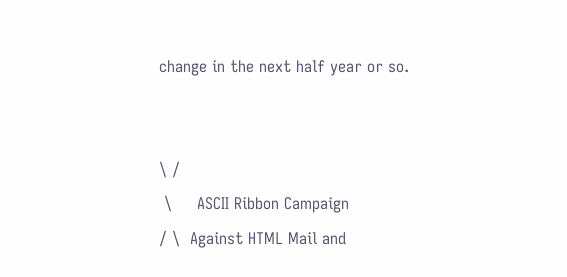change in the next half year or so.


\ /
 \     ASCII Ribbon Campaign
/ \  Against HTML Mail and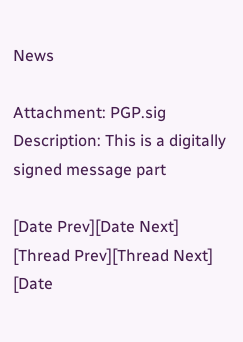News

Attachment: PGP.sig
Description: This is a digitally signed message part

[Date Prev][Date Next]  [Thread Prev][Thread Next]  [Date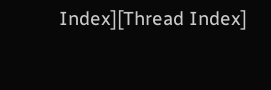Index][Thread Index]